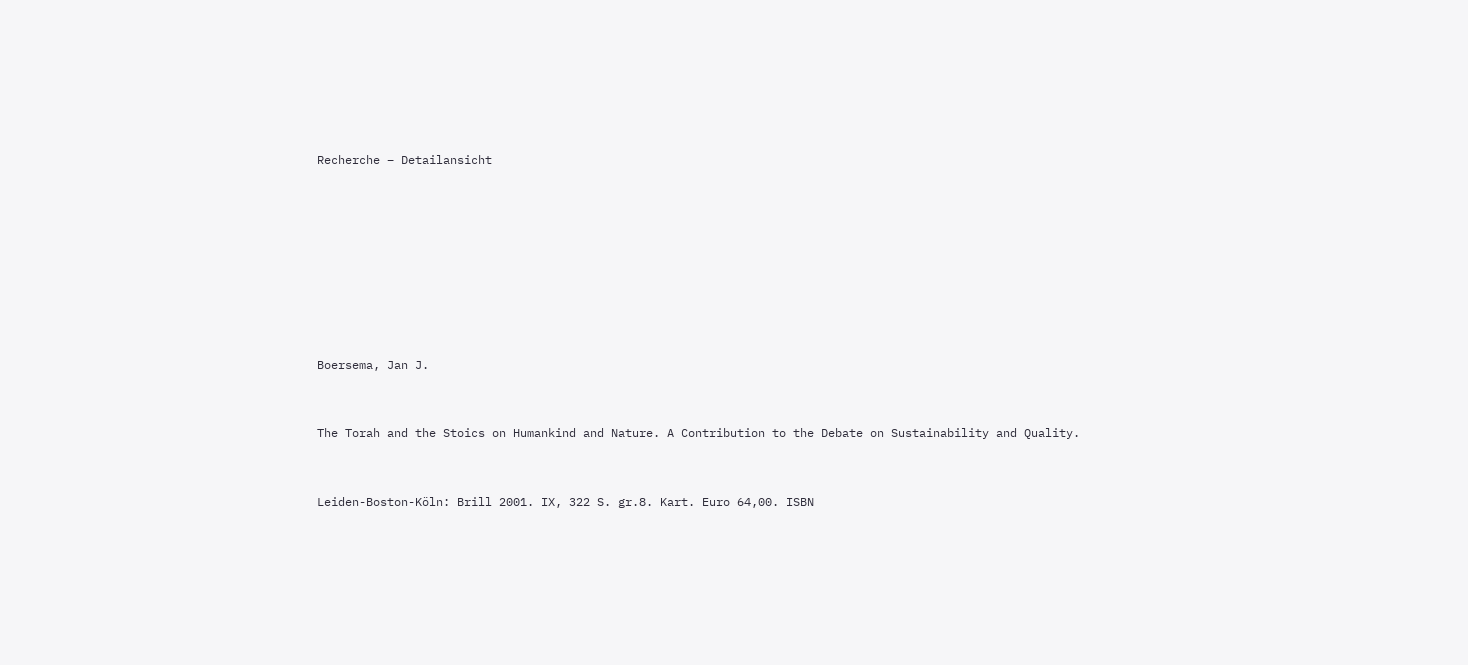Recherche – Detailansicht








Boersema, Jan J.


The Torah and the Stoics on Humankind and Nature. A Contribution to the Debate on Sustainability and Quality.


Leiden-Boston-Köln: Brill 2001. IX, 322 S. gr.8. Kart. Euro 64,00. ISBN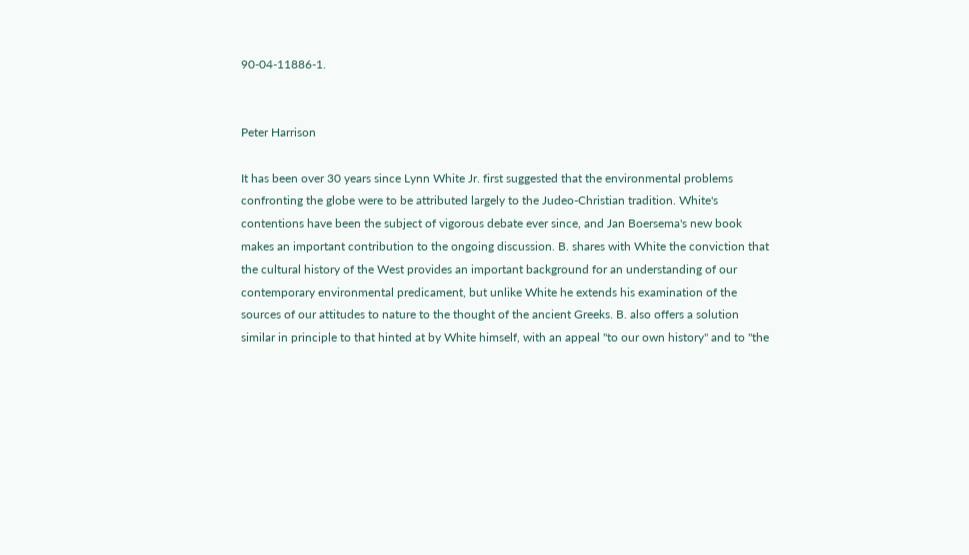90-04-11886-1.


Peter Harrison

It has been over 30 years since Lynn White Jr. first suggested that the environmental problems confronting the globe were to be attributed largely to the Judeo-Christian tradition. White's contentions have been the subject of vigorous debate ever since, and Jan Boersema's new book makes an important contribution to the ongoing discussion. B. shares with White the conviction that the cultural history of the West provides an important background for an understanding of our contemporary environmental predicament, but unlike White he extends his examination of the sources of our attitudes to nature to the thought of the ancient Greeks. B. also offers a solution similar in principle to that hinted at by White himself, with an appeal "to our own history" and to "the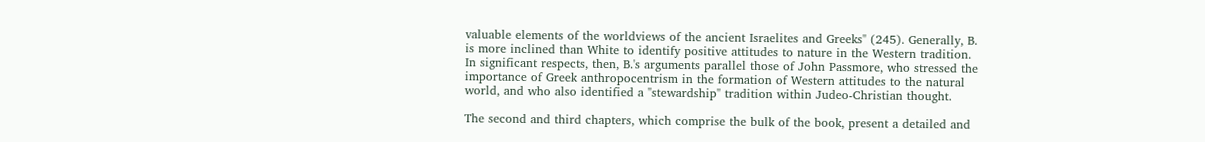valuable elements of the worldviews of the ancient Israelites and Greeks" (245). Generally, B. is more inclined than White to identify positive attitudes to nature in the Western tradition. In significant respects, then, B.'s arguments parallel those of John Passmore, who stressed the importance of Greek anthropocentrism in the formation of Western attitudes to the natural world, and who also identified a "stewardship" tradition within Judeo-Christian thought.

The second and third chapters, which comprise the bulk of the book, present a detailed and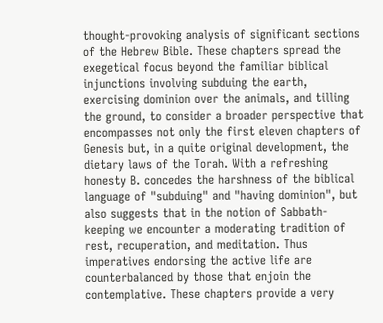thought-provoking analysis of significant sections of the Hebrew Bible. These chapters spread the exegetical focus beyond the familiar biblical injunctions involving subduing the earth, exercising dominion over the animals, and tilling the ground, to consider a broader perspective that encompasses not only the first eleven chapters of Genesis but, in a quite original development, the dietary laws of the Torah. With a refreshing honesty B. concedes the harshness of the biblical language of "subduing" and "having dominion", but also suggests that in the notion of Sabbath-keeping we encounter a moderating tradition of rest, recuperation, and meditation. Thus imperatives endorsing the active life are counterbalanced by those that enjoin the contemplative. These chapters provide a very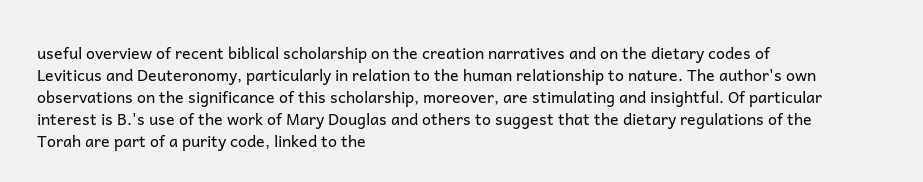useful overview of recent biblical scholarship on the creation narratives and on the dietary codes of Leviticus and Deuteronomy, particularly in relation to the human relationship to nature. The author's own observations on the significance of this scholarship, moreover, are stimulating and insightful. Of particular interest is B.'s use of the work of Mary Douglas and others to suggest that the dietary regulations of the Torah are part of a purity code, linked to the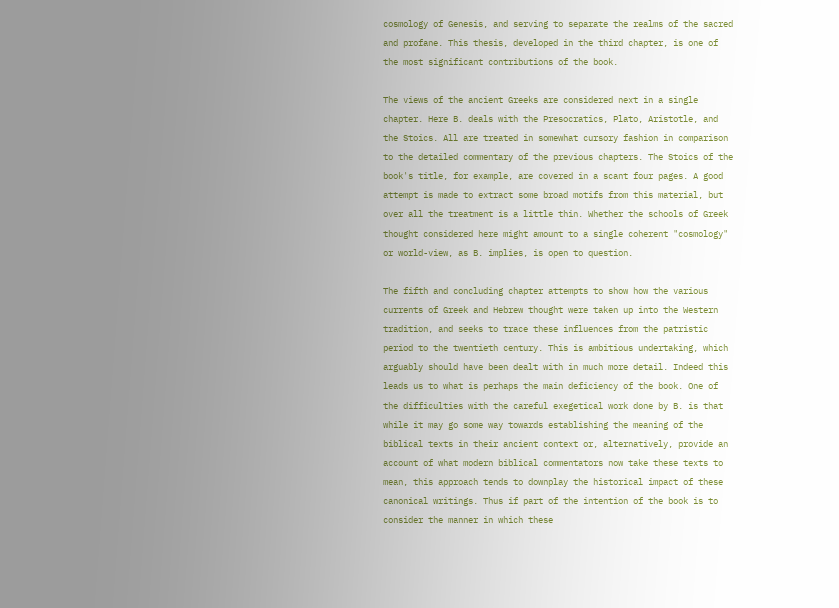cosmology of Genesis, and serving to separate the realms of the sacred and profane. This thesis, developed in the third chapter, is one of the most significant contributions of the book.

The views of the ancient Greeks are considered next in a single chapter. Here B. deals with the Presocratics, Plato, Aristotle, and the Stoics. All are treated in somewhat cursory fashion in comparison to the detailed commentary of the previous chapters. The Stoics of the book's title, for example, are covered in a scant four pages. A good attempt is made to extract some broad motifs from this material, but over all the treatment is a little thin. Whether the schools of Greek thought considered here might amount to a single coherent "cosmology" or world-view, as B. implies, is open to question.

The fifth and concluding chapter attempts to show how the various currents of Greek and Hebrew thought were taken up into the Western tradition, and seeks to trace these influences from the patristic period to the twentieth century. This is ambitious undertaking, which arguably should have been dealt with in much more detail. Indeed this leads us to what is perhaps the main deficiency of the book. One of the difficulties with the careful exegetical work done by B. is that while it may go some way towards establishing the meaning of the biblical texts in their ancient context or, alternatively, provide an account of what modern biblical commentators now take these texts to mean, this approach tends to downplay the historical impact of these canonical writings. Thus if part of the intention of the book is to consider the manner in which these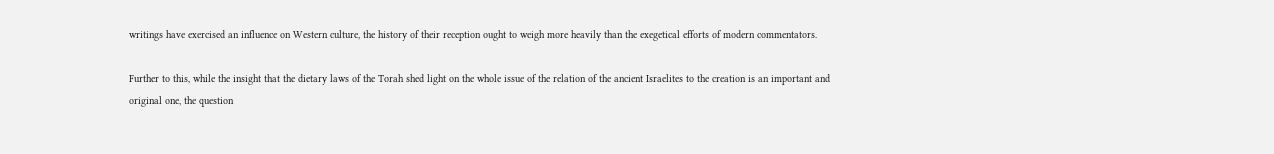writings have exercised an influence on Western culture, the history of their reception ought to weigh more heavily than the exegetical efforts of modern commentators.

Further to this, while the insight that the dietary laws of the Torah shed light on the whole issue of the relation of the ancient Israelites to the creation is an important and original one, the question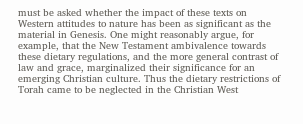must be asked whether the impact of these texts on Western attitudes to nature has been as significant as the material in Genesis. One might reasonably argue, for example, that the New Testament ambivalence towards these dietary regulations, and the more general contrast of law and grace, marginalized their significance for an emerging Christian culture. Thus the dietary restrictions of Torah came to be neglected in the Christian West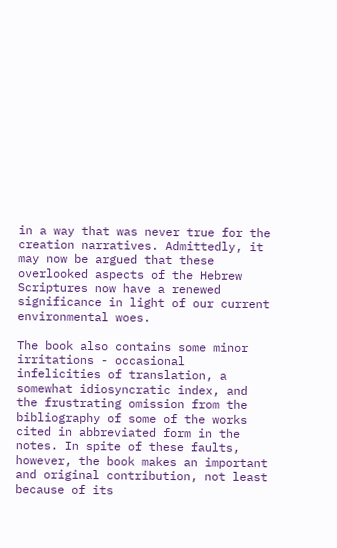in a way that was never true for the creation narratives. Admittedly, it may now be argued that these overlooked aspects of the Hebrew Scriptures now have a renewed significance in light of our current environmental woes.

The book also contains some minor irritations - occasional infelicities of translation, a somewhat idiosyncratic index, and the frustrating omission from the bibliography of some of the works cited in abbreviated form in the notes. In spite of these faults, however, the book makes an important and original contribution, not least because of its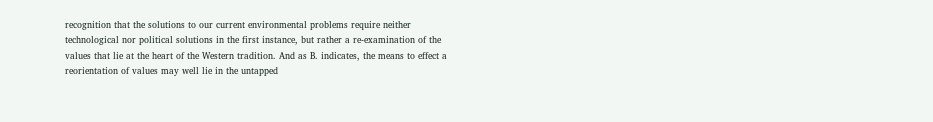recognition that the solutions to our current environmental problems require neither technological nor political solutions in the first instance, but rather a re-examination of the values that lie at the heart of the Western tradition. And as B. indicates, the means to effect a reorientation of values may well lie in the untapped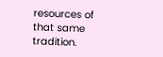resources of that same tradition.